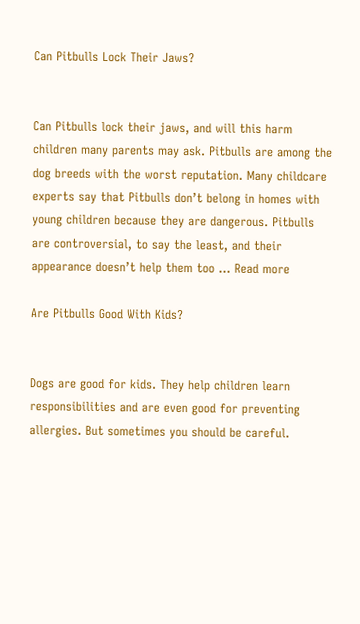Can Pitbulls Lock Their Jaws?


Can Pitbulls lock their jaws, and will this harm children many parents may ask. Pitbulls are among the dog breeds with the worst reputation. Many childcare experts say that Pitbulls don’t belong in homes with young children because they are dangerous. Pitbulls are controversial, to say the least, and their appearance doesn’t help them too … Read more

Are Pitbulls Good With Kids?


Dogs are good for kids. They help children learn responsibilities and are even good for preventing allergies. But sometimes you should be careful.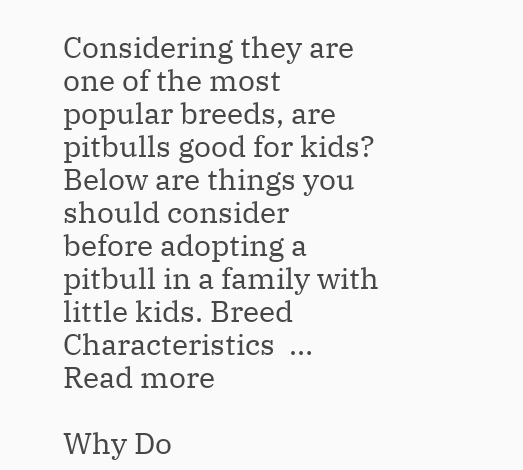Considering they are one of the most popular breeds, are pitbulls good for kids? Below are things you should consider before adopting a pitbull in a family with little kids. Breed Characteristics  … Read more

Why Do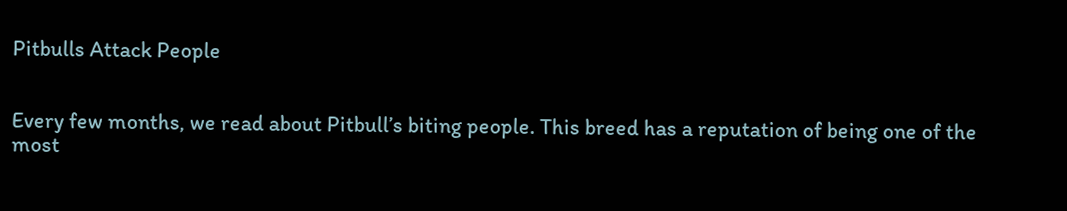Pitbulls Attack People


Every few months, we read about Pitbull’s biting people. This breed has a reputation of being one of the most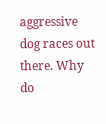aggressive dog races out there. Why do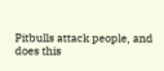Pitbulls attack people, and does this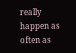really happen as often as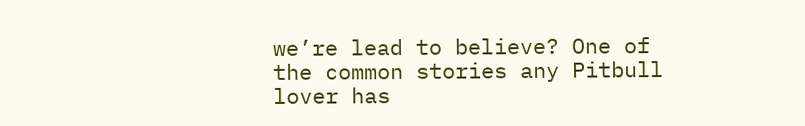we’re lead to believe? One of the common stories any Pitbull lover has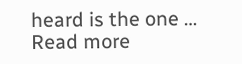heard is the one … Read more